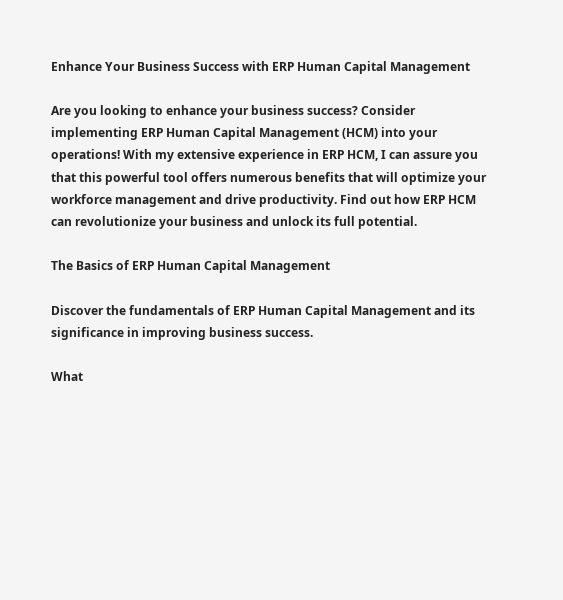Enhance Your Business Success with ERP Human Capital Management

Are you looking to enhance your business success? Consider implementing ERP Human Capital Management (HCM) into your operations! With my extensive experience in ERP HCM, I can assure you that this powerful tool offers numerous benefits that will optimize your workforce management and drive productivity. Find out how ERP HCM can revolutionize your business and unlock its full potential.

The Basics of ERP Human Capital Management

Discover the fundamentals of ERP Human Capital Management and its significance in improving business success.

What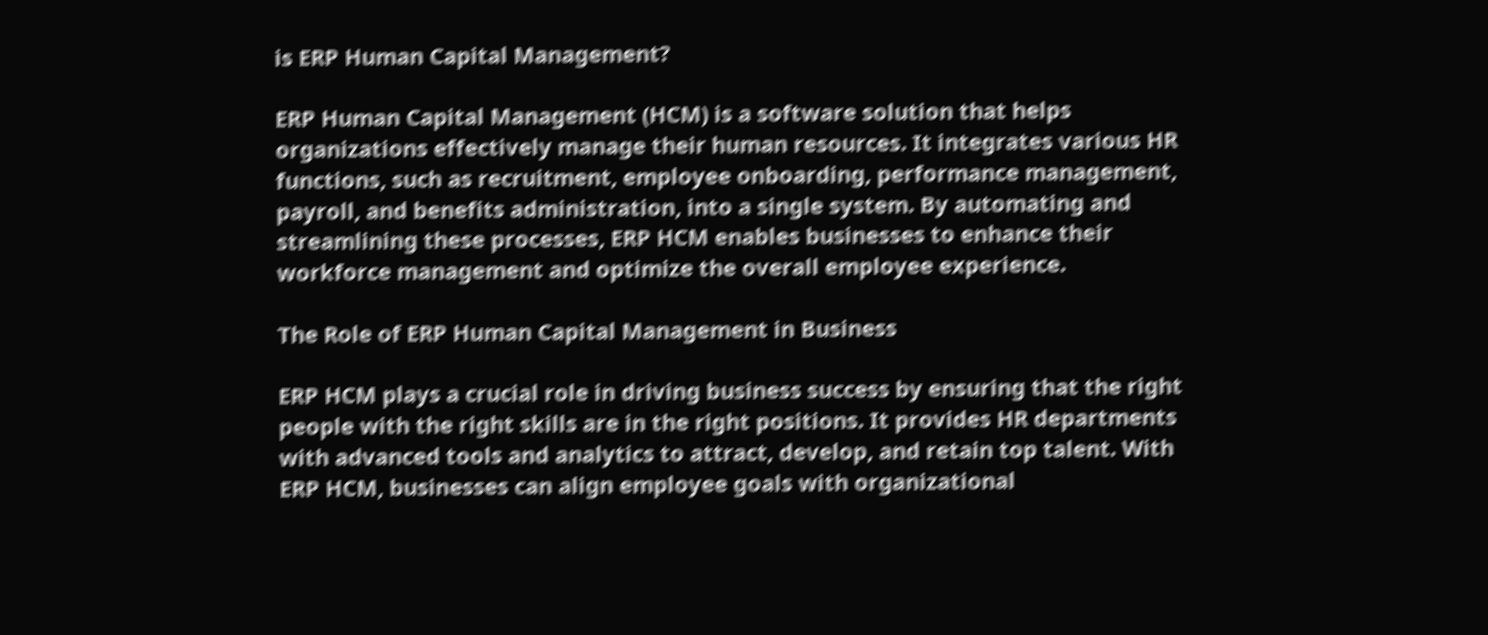is ERP Human Capital Management?

ERP Human Capital Management (HCM) is a software solution that helps organizations effectively manage their human resources. It integrates various HR functions, such as recruitment, employee onboarding, performance management, payroll, and benefits administration, into a single system. By automating and streamlining these processes, ERP HCM enables businesses to enhance their workforce management and optimize the overall employee experience.

The Role of ERP Human Capital Management in Business

ERP HCM plays a crucial role in driving business success by ensuring that the right people with the right skills are in the right positions. It provides HR departments with advanced tools and analytics to attract, develop, and retain top talent. With ERP HCM, businesses can align employee goals with organizational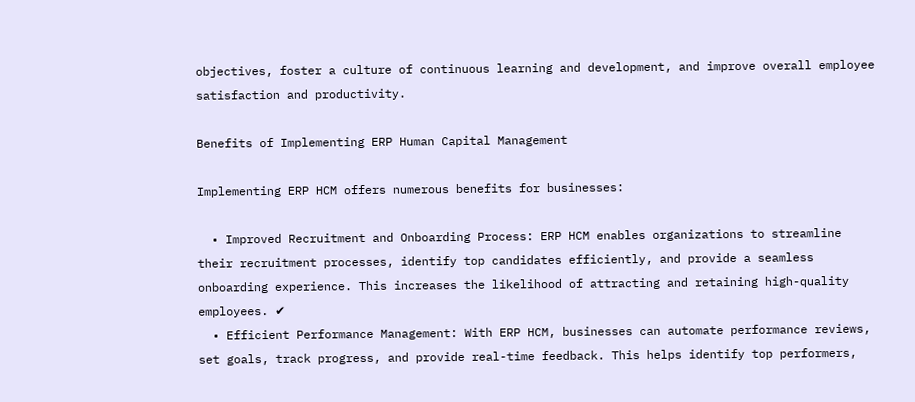objectives, foster a culture of continuous learning and development, and improve overall employee satisfaction and productivity.

Benefits of Implementing ERP Human Capital Management

Implementing ERP HCM offers numerous benefits for businesses:

  • Improved Recruitment and Onboarding Process: ERP HCM enables organizations to streamline their recruitment processes, identify top candidates efficiently, and provide a seamless onboarding experience. This increases the likelihood of attracting and retaining high-quality employees. ✔
  • Efficient Performance Management: With ERP HCM, businesses can automate performance reviews, set goals, track progress, and provide real-time feedback. This helps identify top performers,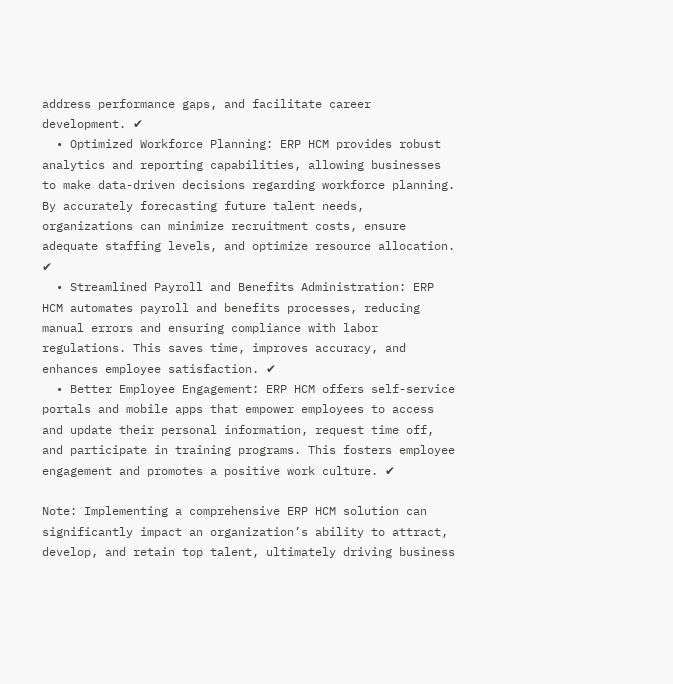address performance gaps, and facilitate career development. ✔
  • Optimized Workforce Planning: ERP HCM provides robust analytics and reporting capabilities, allowing businesses to make data-driven decisions regarding workforce planning. By accurately forecasting future talent needs, organizations can minimize recruitment costs, ensure adequate staffing levels, and optimize resource allocation. ✔
  • Streamlined Payroll and Benefits Administration: ERP HCM automates payroll and benefits processes, reducing manual errors and ensuring compliance with labor regulations. This saves time, improves accuracy, and enhances employee satisfaction. ✔
  • Better Employee Engagement: ERP HCM offers self-service portals and mobile apps that empower employees to access and update their personal information, request time off, and participate in training programs. This fosters employee engagement and promotes a positive work culture. ✔

Note: Implementing a comprehensive ERP HCM solution can significantly impact an organization’s ability to attract, develop, and retain top talent, ultimately driving business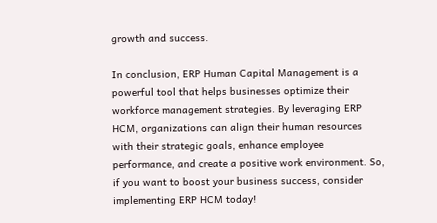growth and success.

In conclusion, ERP Human Capital Management is a powerful tool that helps businesses optimize their workforce management strategies. By leveraging ERP HCM, organizations can align their human resources with their strategic goals, enhance employee performance, and create a positive work environment. So, if you want to boost your business success, consider implementing ERP HCM today!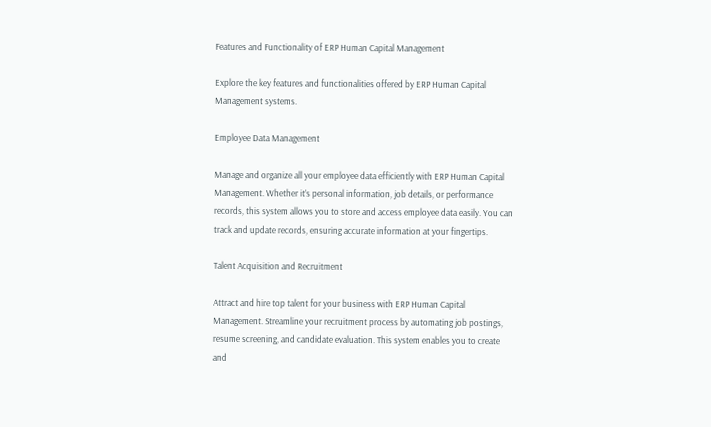Features and Functionality of ERP Human Capital Management

Explore the key features and functionalities offered by ERP Human Capital Management systems.

Employee Data Management

Manage and organize all your employee data efficiently with ERP Human Capital Management. Whether it’s personal information, job details, or performance records, this system allows you to store and access employee data easily. You can track and update records, ensuring accurate information at your fingertips.

Talent Acquisition and Recruitment

Attract and hire top talent for your business with ERP Human Capital Management. Streamline your recruitment process by automating job postings, resume screening, and candidate evaluation. This system enables you to create and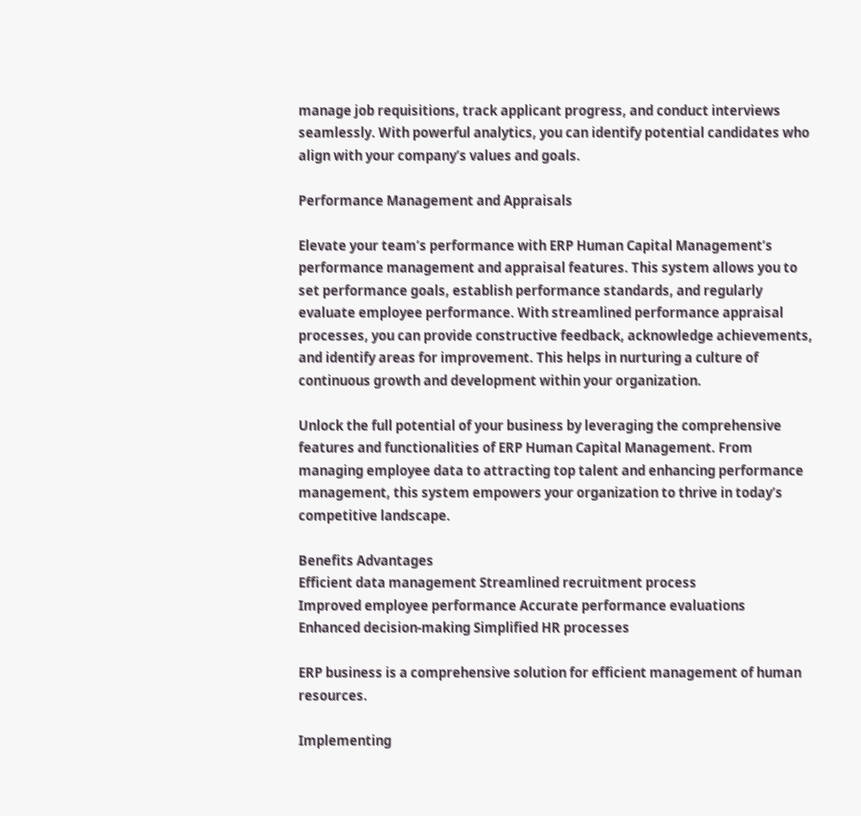manage job requisitions, track applicant progress, and conduct interviews seamlessly. With powerful analytics, you can identify potential candidates who align with your company’s values and goals.

Performance Management and Appraisals

Elevate your team’s performance with ERP Human Capital Management’s performance management and appraisal features. This system allows you to set performance goals, establish performance standards, and regularly evaluate employee performance. With streamlined performance appraisal processes, you can provide constructive feedback, acknowledge achievements, and identify areas for improvement. This helps in nurturing a culture of continuous growth and development within your organization.

Unlock the full potential of your business by leveraging the comprehensive features and functionalities of ERP Human Capital Management. From managing employee data to attracting top talent and enhancing performance management, this system empowers your organization to thrive in today’s competitive landscape.

Benefits Advantages
Efficient data management Streamlined recruitment process
Improved employee performance Accurate performance evaluations
Enhanced decision-making Simplified HR processes

ERP business is a comprehensive solution for efficient management of human resources.

Implementing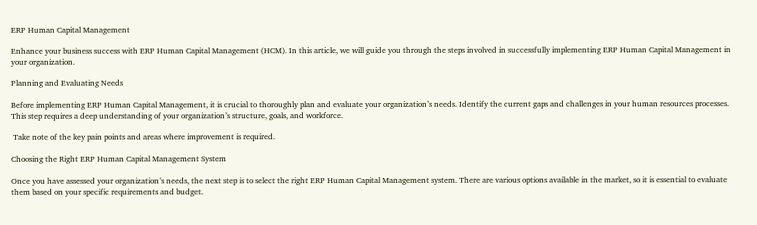ERP Human Capital Management

Enhance your business success with ERP Human Capital Management (HCM). In this article, we will guide you through the steps involved in successfully implementing ERP Human Capital Management in your organization.

Planning and Evaluating Needs

Before implementing ERP Human Capital Management, it is crucial to thoroughly plan and evaluate your organization’s needs. Identify the current gaps and challenges in your human resources processes. This step requires a deep understanding of your organization’s structure, goals, and workforce.

 Take note of the key pain points and areas where improvement is required.

Choosing the Right ERP Human Capital Management System

Once you have assessed your organization’s needs, the next step is to select the right ERP Human Capital Management system. There are various options available in the market, so it is essential to evaluate them based on your specific requirements and budget.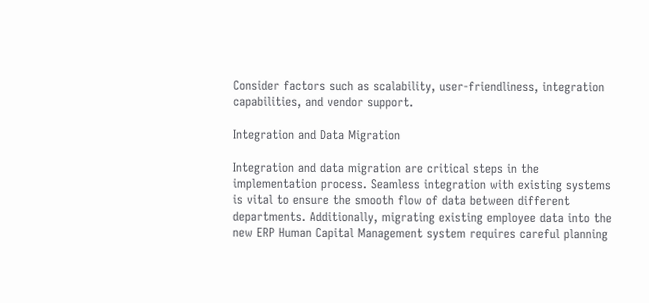Consider factors such as scalability, user-friendliness, integration capabilities, and vendor support.

Integration and Data Migration

Integration and data migration are critical steps in the implementation process. Seamless integration with existing systems is vital to ensure the smooth flow of data between different departments. Additionally, migrating existing employee data into the new ERP Human Capital Management system requires careful planning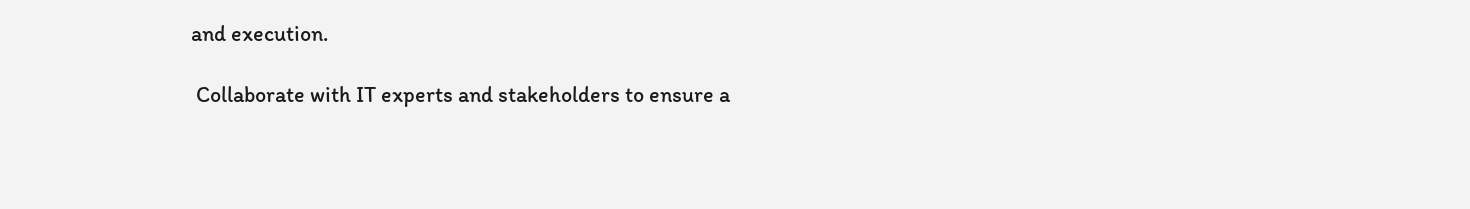and execution.

 Collaborate with IT experts and stakeholders to ensure a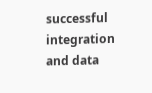successful integration and data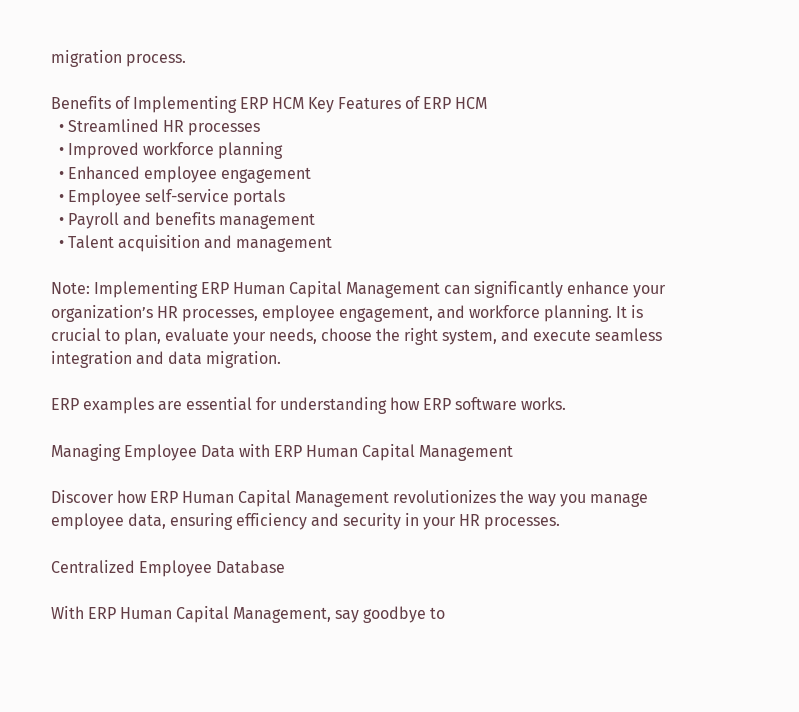migration process.

Benefits of Implementing ERP HCM Key Features of ERP HCM
  • Streamlined HR processes
  • Improved workforce planning
  • Enhanced employee engagement
  • Employee self-service portals
  • Payroll and benefits management
  • Talent acquisition and management

Note: Implementing ERP Human Capital Management can significantly enhance your organization’s HR processes, employee engagement, and workforce planning. It is crucial to plan, evaluate your needs, choose the right system, and execute seamless integration and data migration.

ERP examples are essential for understanding how ERP software works.

Managing Employee Data with ERP Human Capital Management

Discover how ERP Human Capital Management revolutionizes the way you manage employee data, ensuring efficiency and security in your HR processes.

Centralized Employee Database

With ERP Human Capital Management, say goodbye to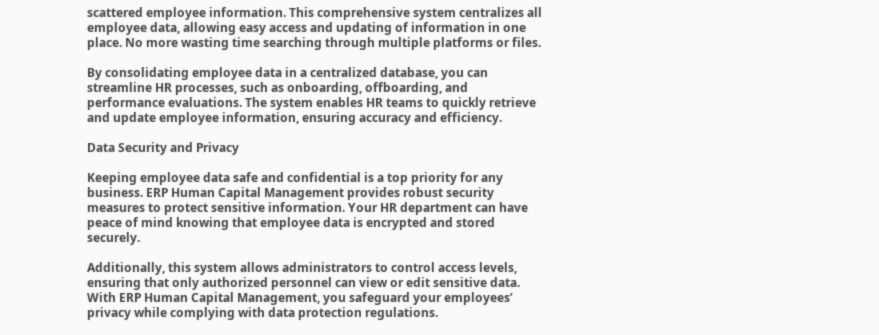scattered employee information. This comprehensive system centralizes all employee data, allowing easy access and updating of information in one place. No more wasting time searching through multiple platforms or files.

By consolidating employee data in a centralized database, you can streamline HR processes, such as onboarding, offboarding, and performance evaluations. The system enables HR teams to quickly retrieve and update employee information, ensuring accuracy and efficiency.

Data Security and Privacy

Keeping employee data safe and confidential is a top priority for any business. ERP Human Capital Management provides robust security measures to protect sensitive information. Your HR department can have peace of mind knowing that employee data is encrypted and stored securely.

Additionally, this system allows administrators to control access levels, ensuring that only authorized personnel can view or edit sensitive data. With ERP Human Capital Management, you safeguard your employees’ privacy while complying with data protection regulations.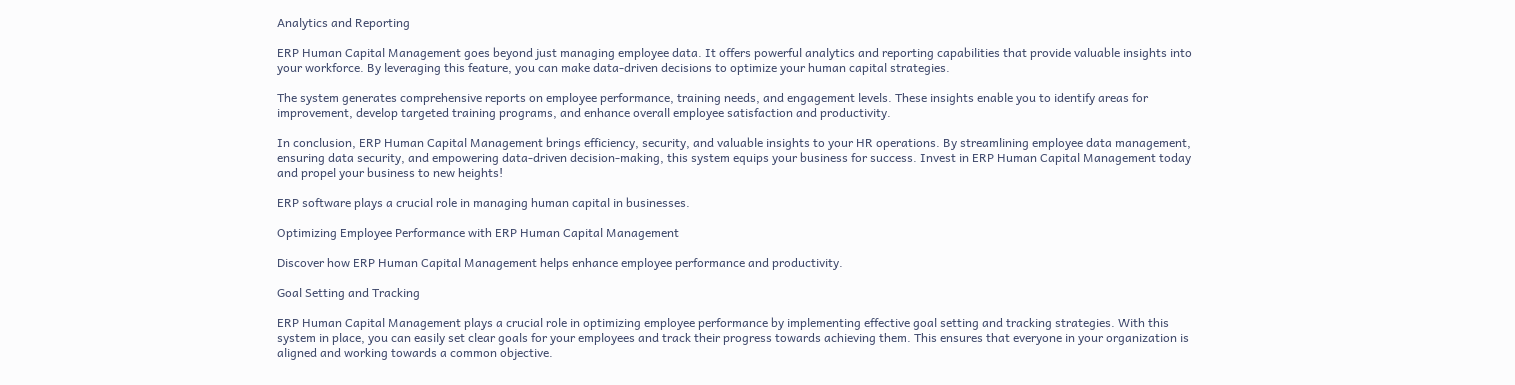Analytics and Reporting

ERP Human Capital Management goes beyond just managing employee data. It offers powerful analytics and reporting capabilities that provide valuable insights into your workforce. By leveraging this feature, you can make data-driven decisions to optimize your human capital strategies.

The system generates comprehensive reports on employee performance, training needs, and engagement levels. These insights enable you to identify areas for improvement, develop targeted training programs, and enhance overall employee satisfaction and productivity.

In conclusion, ERP Human Capital Management brings efficiency, security, and valuable insights to your HR operations. By streamlining employee data management, ensuring data security, and empowering data-driven decision-making, this system equips your business for success. Invest in ERP Human Capital Management today and propel your business to new heights!

ERP software plays a crucial role in managing human capital in businesses.

Optimizing Employee Performance with ERP Human Capital Management

Discover how ERP Human Capital Management helps enhance employee performance and productivity.

Goal Setting and Tracking

ERP Human Capital Management plays a crucial role in optimizing employee performance by implementing effective goal setting and tracking strategies. With this system in place, you can easily set clear goals for your employees and track their progress towards achieving them. This ensures that everyone in your organization is aligned and working towards a common objective.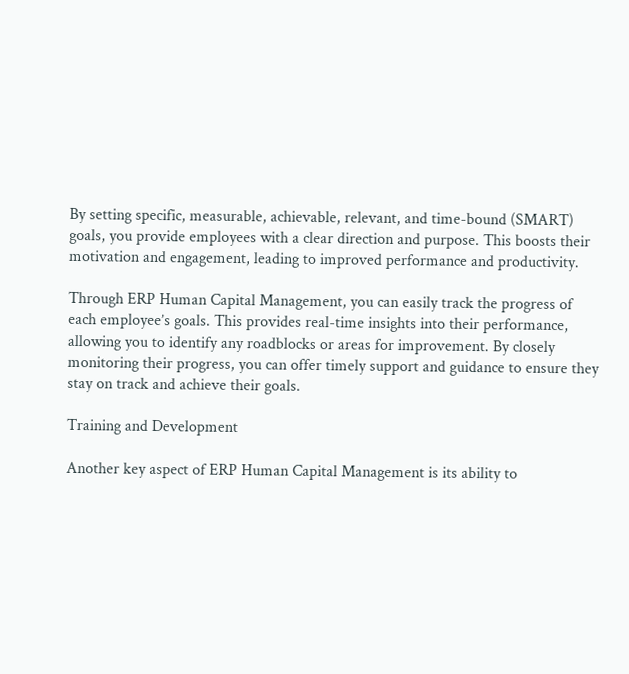By setting specific, measurable, achievable, relevant, and time-bound (SMART) goals, you provide employees with a clear direction and purpose. This boosts their motivation and engagement, leading to improved performance and productivity.

Through ERP Human Capital Management, you can easily track the progress of each employee’s goals. This provides real-time insights into their performance, allowing you to identify any roadblocks or areas for improvement. By closely monitoring their progress, you can offer timely support and guidance to ensure they stay on track and achieve their goals.

Training and Development

Another key aspect of ERP Human Capital Management is its ability to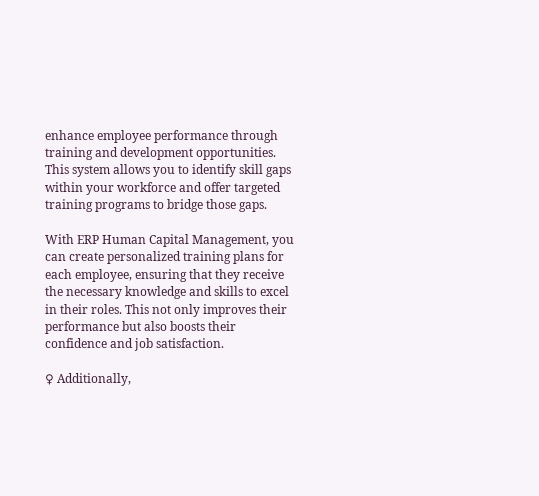enhance employee performance through training and development opportunities. This system allows you to identify skill gaps within your workforce and offer targeted training programs to bridge those gaps.

With ERP Human Capital Management, you can create personalized training plans for each employee, ensuring that they receive the necessary knowledge and skills to excel in their roles. This not only improves their performance but also boosts their confidence and job satisfaction.

♀ Additionally,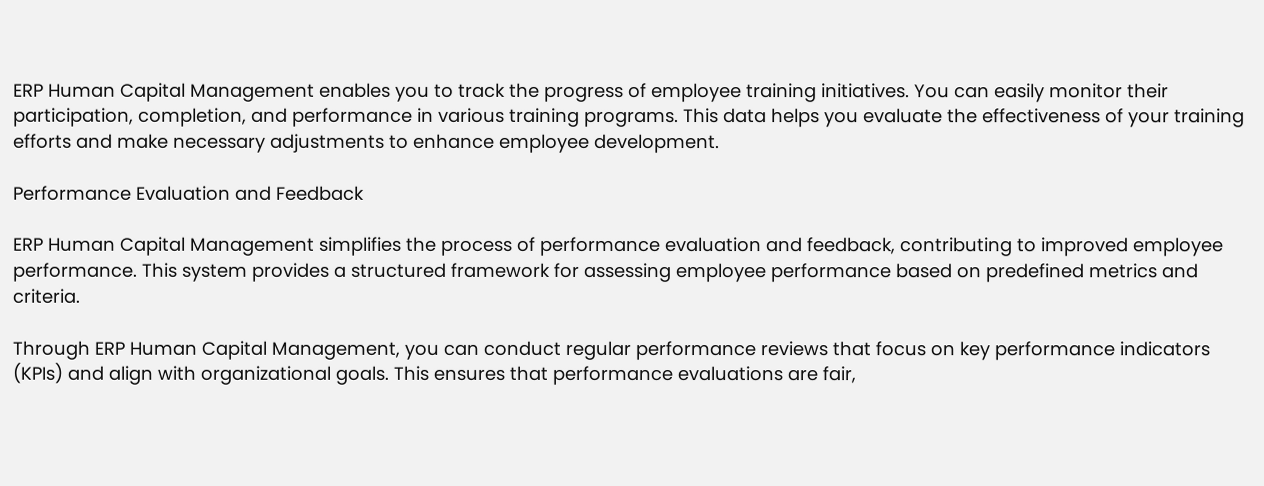ERP Human Capital Management enables you to track the progress of employee training initiatives. You can easily monitor their participation, completion, and performance in various training programs. This data helps you evaluate the effectiveness of your training efforts and make necessary adjustments to enhance employee development.

Performance Evaluation and Feedback

ERP Human Capital Management simplifies the process of performance evaluation and feedback, contributing to improved employee performance. This system provides a structured framework for assessing employee performance based on predefined metrics and criteria.

Through ERP Human Capital Management, you can conduct regular performance reviews that focus on key performance indicators (KPIs) and align with organizational goals. This ensures that performance evaluations are fair,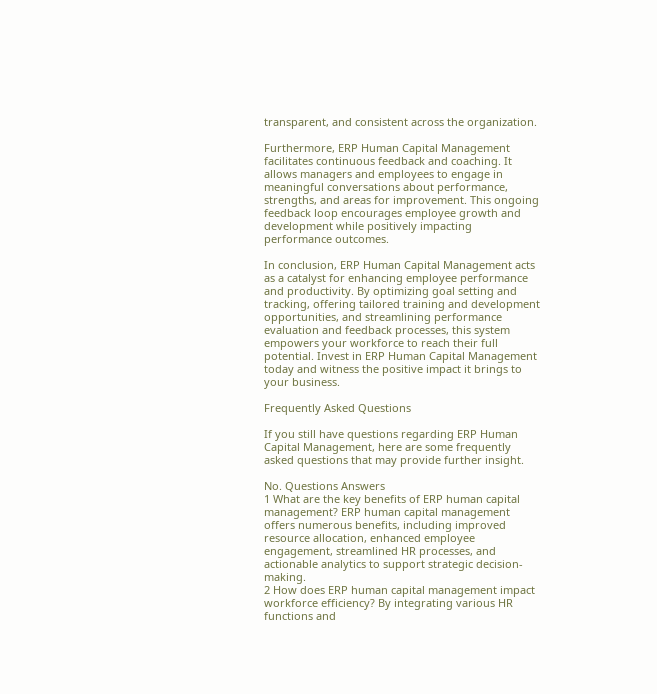transparent, and consistent across the organization.

Furthermore, ERP Human Capital Management facilitates continuous feedback and coaching. It allows managers and employees to engage in meaningful conversations about performance, strengths, and areas for improvement. This ongoing feedback loop encourages employee growth and development while positively impacting performance outcomes.

In conclusion, ERP Human Capital Management acts as a catalyst for enhancing employee performance and productivity. By optimizing goal setting and tracking, offering tailored training and development opportunities, and streamlining performance evaluation and feedback processes, this system empowers your workforce to reach their full potential. Invest in ERP Human Capital Management today and witness the positive impact it brings to your business.

Frequently Asked Questions

If you still have questions regarding ERP Human Capital Management, here are some frequently asked questions that may provide further insight.

No. Questions Answers
1 What are the key benefits of ERP human capital management? ERP human capital management offers numerous benefits, including improved resource allocation, enhanced employee engagement, streamlined HR processes, and actionable analytics to support strategic decision-making.
2 How does ERP human capital management impact workforce efficiency? By integrating various HR functions and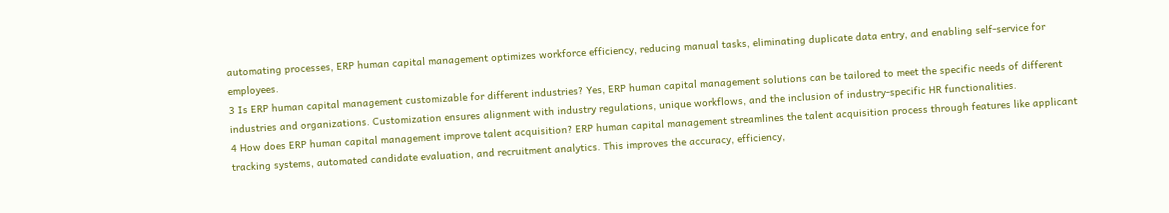automating processes, ERP human capital management optimizes workforce efficiency, reducing manual tasks, eliminating duplicate data entry, and enabling self-service for employees.
3 Is ERP human capital management customizable for different industries? Yes, ERP human capital management solutions can be tailored to meet the specific needs of different industries and organizations. Customization ensures alignment with industry regulations, unique workflows, and the inclusion of industry-specific HR functionalities.
4 How does ERP human capital management improve talent acquisition? ERP human capital management streamlines the talent acquisition process through features like applicant tracking systems, automated candidate evaluation, and recruitment analytics. This improves the accuracy, efficiency,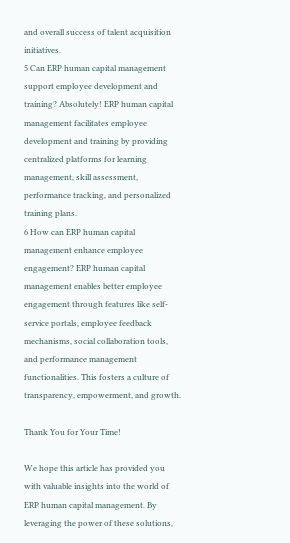and overall success of talent acquisition initiatives.
5 Can ERP human capital management support employee development and training? Absolutely! ERP human capital management facilitates employee development and training by providing centralized platforms for learning management, skill assessment, performance tracking, and personalized training plans.
6 How can ERP human capital management enhance employee engagement? ERP human capital management enables better employee engagement through features like self-service portals, employee feedback mechanisms, social collaboration tools, and performance management functionalities. This fosters a culture of transparency, empowerment, and growth.

Thank You for Your Time!

We hope this article has provided you with valuable insights into the world of ERP human capital management. By leveraging the power of these solutions,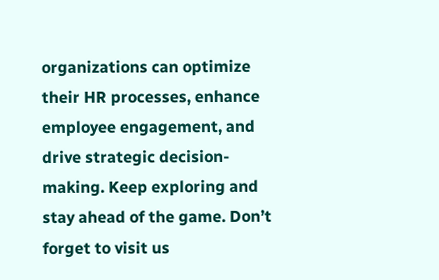organizations can optimize their HR processes, enhance employee engagement, and drive strategic decision-making. Keep exploring and stay ahead of the game. Don’t forget to visit us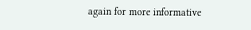again for more informative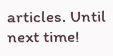articles. Until next time!